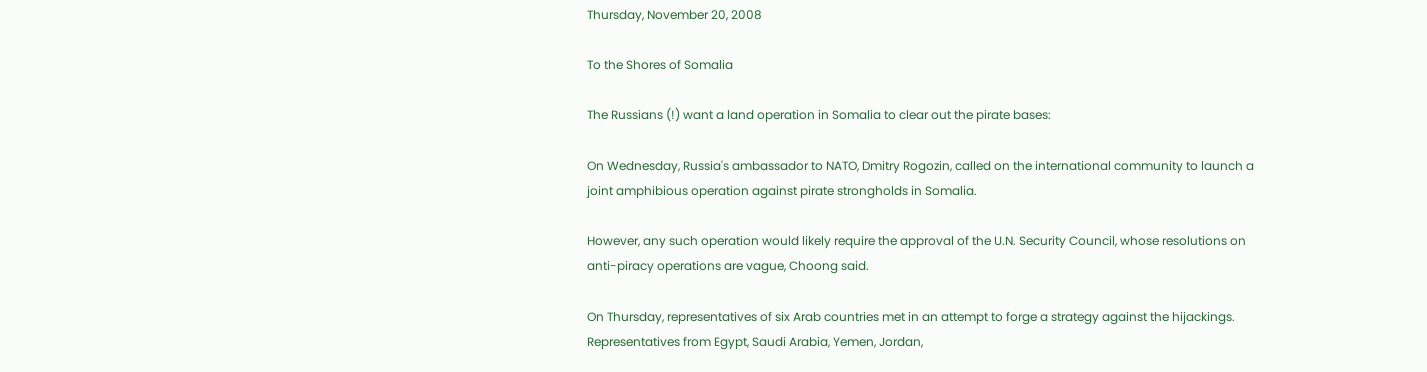Thursday, November 20, 2008

To the Shores of Somalia

The Russians (!) want a land operation in Somalia to clear out the pirate bases:

On Wednesday, Russia's ambassador to NATO, Dmitry Rogozin, called on the international community to launch a joint amphibious operation against pirate strongholds in Somalia.

However, any such operation would likely require the approval of the U.N. Security Council, whose resolutions on anti-piracy operations are vague, Choong said.

On Thursday, representatives of six Arab countries met in an attempt to forge a strategy against the hijackings. Representatives from Egypt, Saudi Arabia, Yemen, Jordan,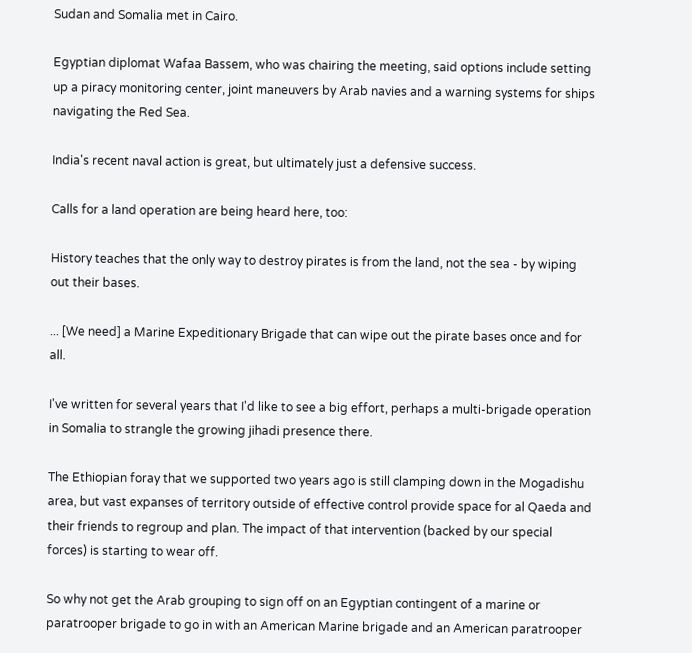Sudan and Somalia met in Cairo.

Egyptian diplomat Wafaa Bassem, who was chairing the meeting, said options include setting up a piracy monitoring center, joint maneuvers by Arab navies and a warning systems for ships navigating the Red Sea.

India's recent naval action is great, but ultimately just a defensive success.

Calls for a land operation are being heard here, too:

History teaches that the only way to destroy pirates is from the land, not the sea - by wiping out their bases.

... [We need] a Marine Expeditionary Brigade that can wipe out the pirate bases once and for all.

I've written for several years that I'd like to see a big effort, perhaps a multi-brigade operation in Somalia to strangle the growing jihadi presence there.

The Ethiopian foray that we supported two years ago is still clamping down in the Mogadishu area, but vast expanses of territory outside of effective control provide space for al Qaeda and their friends to regroup and plan. The impact of that intervention (backed by our special forces) is starting to wear off.

So why not get the Arab grouping to sign off on an Egyptian contingent of a marine or paratrooper brigade to go in with an American Marine brigade and an American paratrooper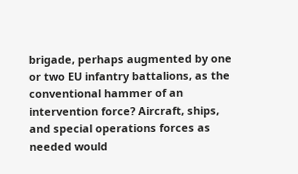brigade, perhaps augmented by one or two EU infantry battalions, as the conventional hammer of an intervention force? Aircraft, ships, and special operations forces as needed would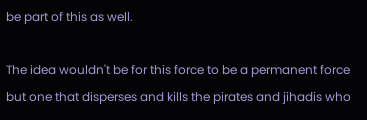be part of this as well.

The idea wouldn't be for this force to be a permanent force but one that disperses and kills the pirates and jihadis who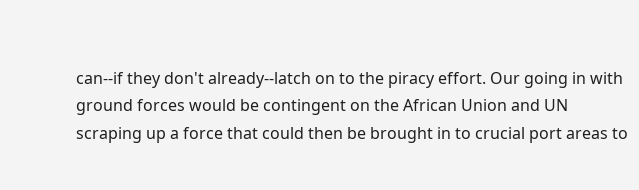can--if they don't already--latch on to the piracy effort. Our going in with ground forces would be contingent on the African Union and UN scraping up a force that could then be brought in to crucial port areas to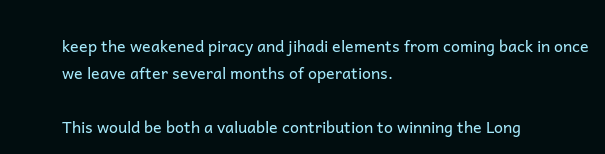keep the weakened piracy and jihadi elements from coming back in once we leave after several months of operations.

This would be both a valuable contribution to winning the Long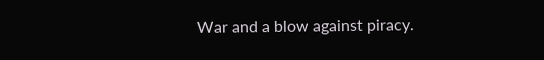War and a blow against piracy.